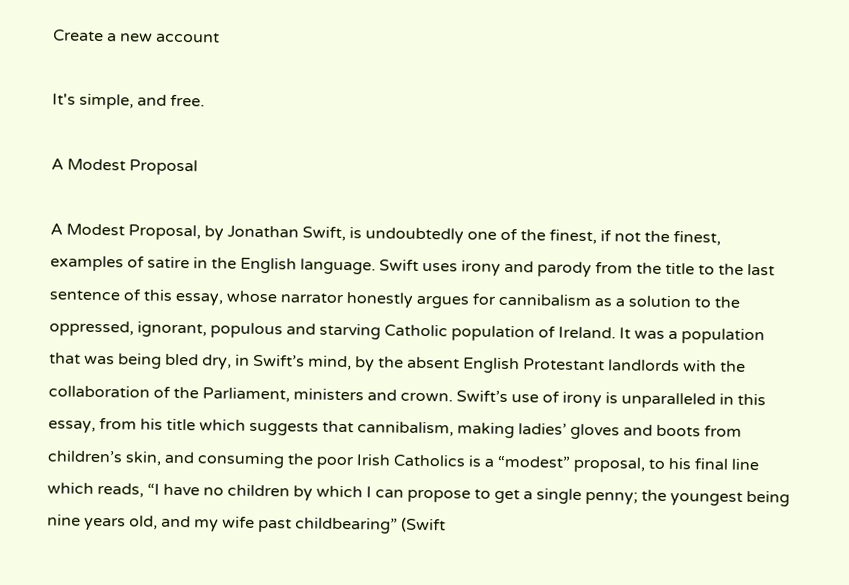Create a new account

It's simple, and free.

A Modest Proposal

A Modest Proposal, by Jonathan Swift, is undoubtedly one of the finest, if not the finest, examples of satire in the English language. Swift uses irony and parody from the title to the last sentence of this essay, whose narrator honestly argues for cannibalism as a solution to the oppressed, ignorant, populous and starving Catholic population of Ireland. It was a population that was being bled dry, in Swift’s mind, by the absent English Protestant landlords with the collaboration of the Parliament, ministers and crown. Swift’s use of irony is unparalleled in this essay, from his title which suggests that cannibalism, making ladies’ gloves and boots from children’s skin, and consuming the poor Irish Catholics is a “modest” proposal, to his final line which reads, “I have no children by which I can propose to get a single penny; the youngest being nine years old, and my wife past childbearing” (Swift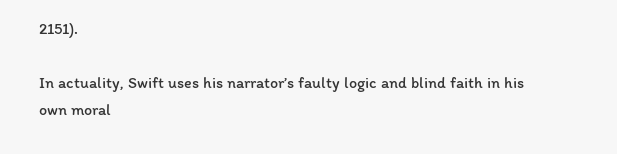2151).

In actuality, Swift uses his narrator’s faulty logic and blind faith in his own moral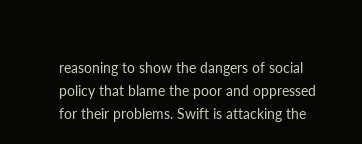reasoning to show the dangers of social policy that blame the poor and oppressed for their problems. Swift is attacking the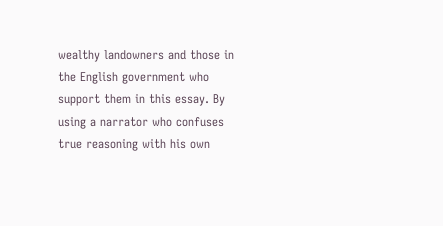wealthy landowners and those in the English government who support them in this essay. By using a narrator who confuses true reasoning with his own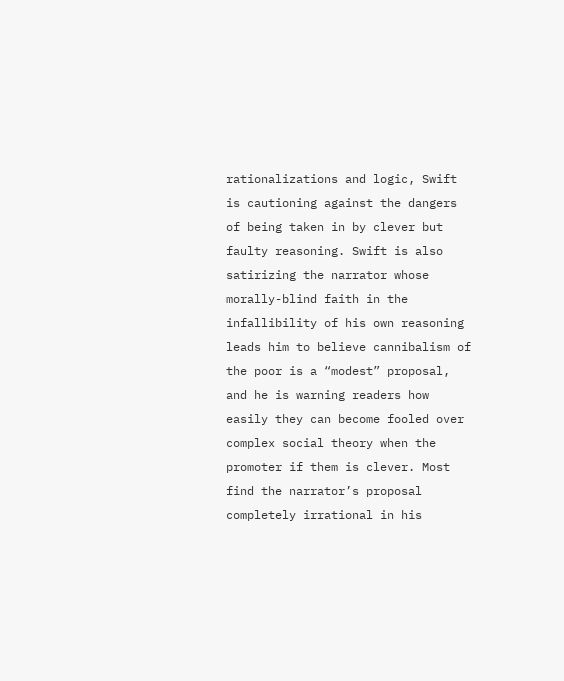rationalizations and logic, Swift is cautioning against the dangers of being taken in by clever but faulty reasoning. Swift is also satirizing the narrator whose morally-blind faith in the infallibility of his own reasoning leads him to believe cannibalism of the poor is a “modest” proposal, and he is warning readers how easily they can become fooled over complex social theory when the promoter if them is clever. Most find the narrator’s proposal completely irrational in his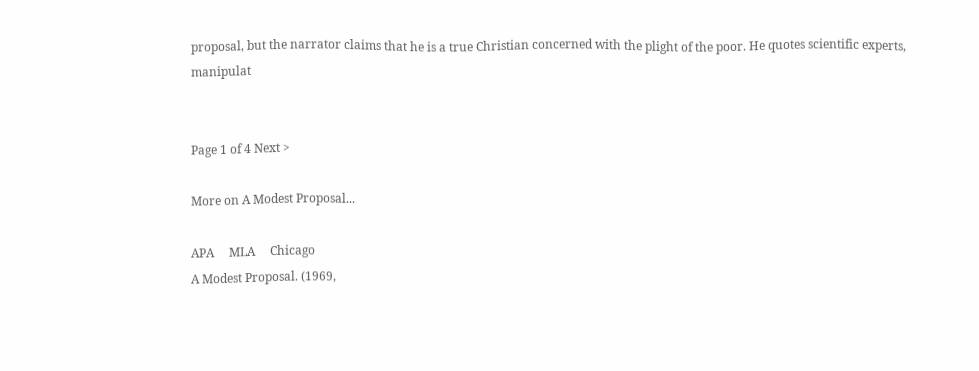proposal, but the narrator claims that he is a true Christian concerned with the plight of the poor. He quotes scientific experts, manipulat


Page 1 of 4 Next >

More on A Modest Proposal...

APA     MLA     Chicago
A Modest Proposal. (1969,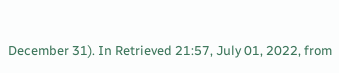December 31). In Retrieved 21:57, July 01, 2022, from